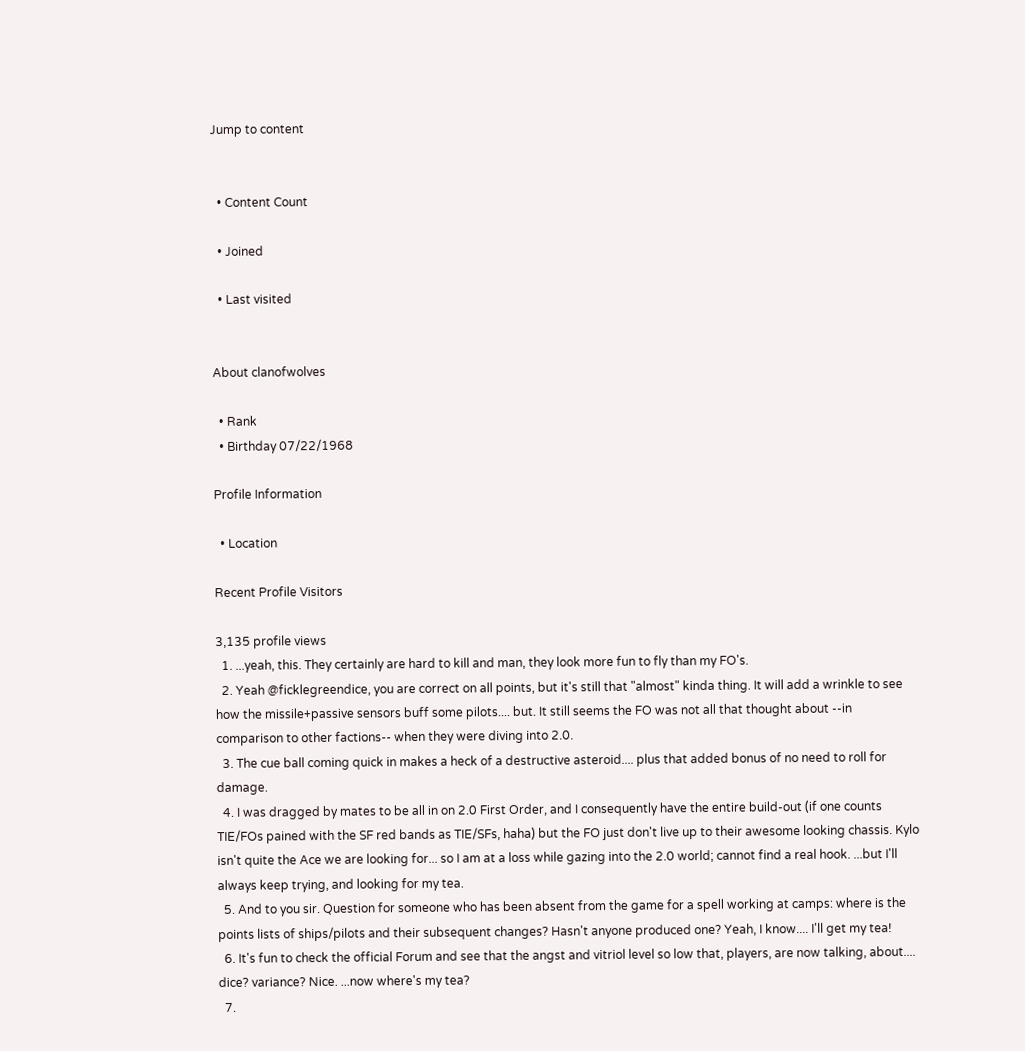Jump to content


  • Content Count

  • Joined

  • Last visited


About clanofwolves

  • Rank
  • Birthday 07/22/1968

Profile Information

  • Location

Recent Profile Visitors

3,135 profile views
  1. ...yeah, this. They certainly are hard to kill and man, they look more fun to fly than my FO's.
  2. Yeah @ficklegreendice, you are correct on all points, but it's still that "almost" kinda thing. It will add a wrinkle to see how the missile+passive sensors buff some pilots.... but. It still seems the FO was not all that thought about --in comparison to other factions-- when they were diving into 2.0.
  3. The cue ball coming quick in makes a heck of a destructive asteroid.... plus that added bonus of no need to roll for damage.
  4. I was dragged by mates to be all in on 2.0 First Order, and I consequently have the entire build-out (if one counts TIE/FOs pained with the SF red bands as TIE/SFs, haha) but the FO just don't live up to their awesome looking chassis. Kylo isn't quite the Ace we are looking for... so I am at a loss while gazing into the 2.0 world; cannot find a real hook. ...but I'll always keep trying, and looking for my tea.
  5. And to you sir. Question for someone who has been absent from the game for a spell working at camps: where is the points lists of ships/pilots and their subsequent changes? Hasn't anyone produced one? Yeah, I know.... I'll get my tea!
  6. It's fun to check the official Forum and see that the angst and vitriol level so low that, players, are now talking, about.... dice? variance? Nice. ...now where's my tea?
  7.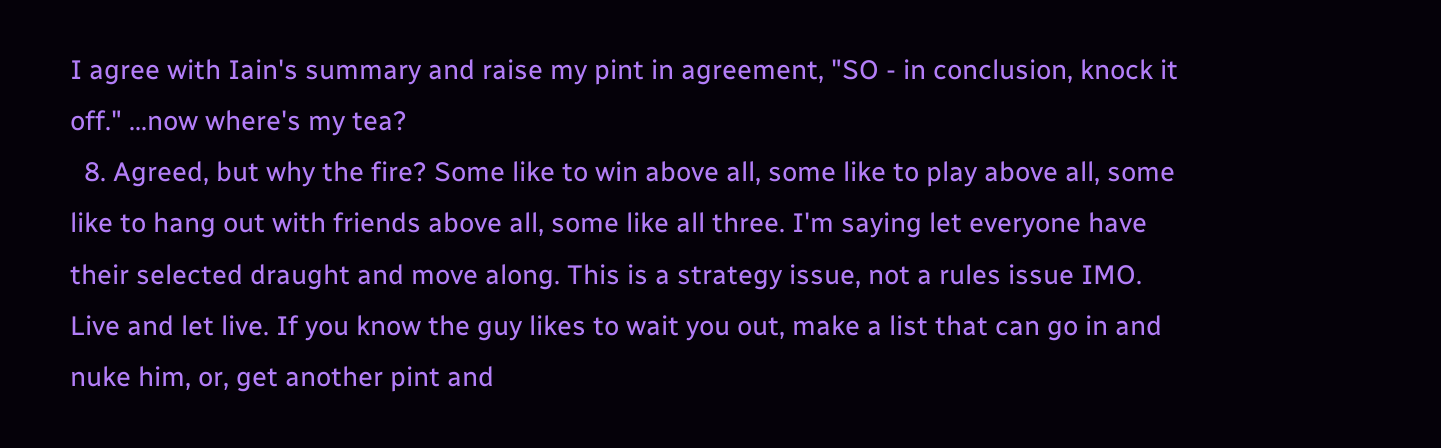I agree with Iain's summary and raise my pint in agreement, "SO - in conclusion, knock it off." ...now where's my tea?
  8. Agreed, but why the fire? Some like to win above all, some like to play above all, some like to hang out with friends above all, some like all three. I'm saying let everyone have their selected draught and move along. This is a strategy issue, not a rules issue IMO. Live and let live. If you know the guy likes to wait you out, make a list that can go in and nuke him, or, get another pint and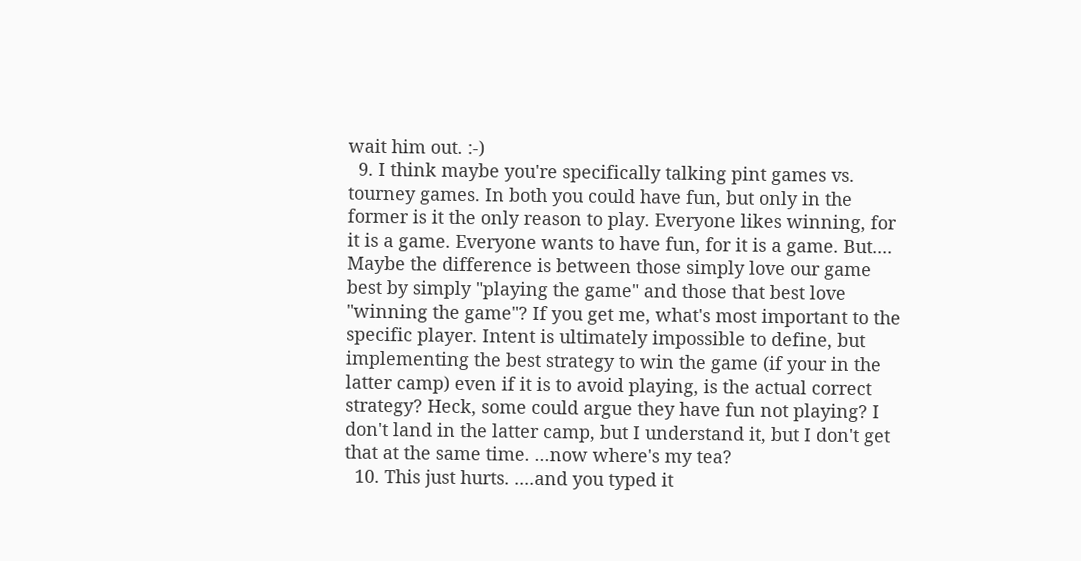wait him out. :-)
  9. I think maybe you're specifically talking pint games vs. tourney games. In both you could have fun, but only in the former is it the only reason to play. Everyone likes winning, for it is a game. Everyone wants to have fun, for it is a game. But.... Maybe the difference is between those simply love our game best by simply "playing the game" and those that best love "winning the game"? If you get me, what's most important to the specific player. Intent is ultimately impossible to define, but implementing the best strategy to win the game (if your in the latter camp) even if it is to avoid playing, is the actual correct strategy? Heck, some could argue they have fun not playing? I don't land in the latter camp, but I understand it, but I don't get that at the same time. ...now where's my tea?
  10. This just hurts. ....and you typed it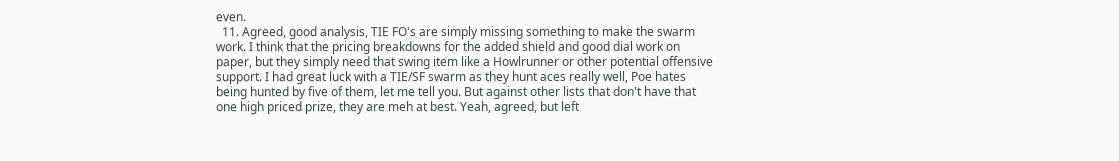even.
  11. Agreed, good analysis, TIE FO's are simply missing something to make the swarm work. I think that the pricing breakdowns for the added shield and good dial work on paper, but they simply need that swing item like a Howlrunner or other potential offensive support. I had great luck with a TIE/SF swarm as they hunt aces really well, Poe hates being hunted by five of them, let me tell you. But against other lists that don't have that one high priced prize, they are meh at best. Yeah, agreed, but left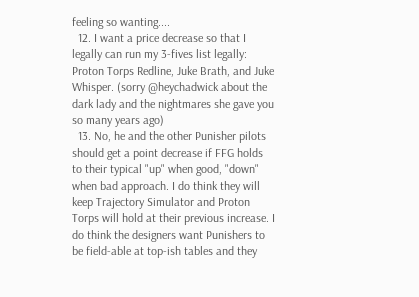feeling so wanting....
  12. I want a price decrease so that I legally can run my 3-fives list legally: Proton Torps Redline, Juke Brath, and Juke Whisper. (sorry @heychadwick about the dark lady and the nightmares she gave you so many years ago)
  13. No, he and the other Punisher pilots should get a point decrease if FFG holds to their typical "up" when good, "down" when bad approach. I do think they will keep Trajectory Simulator and Proton Torps will hold at their previous increase. I do think the designers want Punishers to be field-able at top-ish tables and they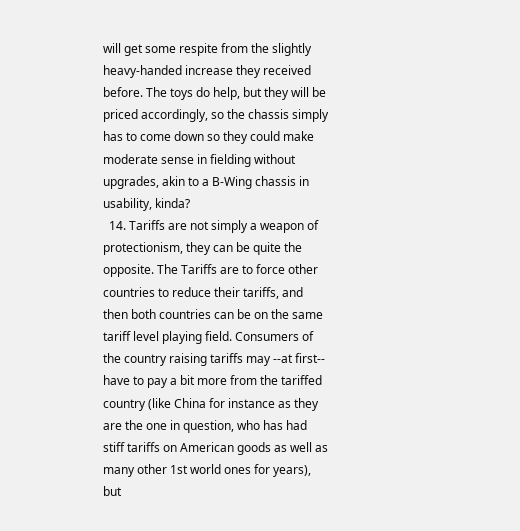will get some respite from the slightly heavy-handed increase they received before. The toys do help, but they will be priced accordingly, so the chassis simply has to come down so they could make moderate sense in fielding without upgrades, akin to a B-Wing chassis in usability, kinda?
  14. Tariffs are not simply a weapon of protectionism, they can be quite the opposite. The Tariffs are to force other countries to reduce their tariffs, and then both countries can be on the same tariff level playing field. Consumers of the country raising tariffs may --at first-- have to pay a bit more from the tariffed country (like China for instance as they are the one in question, who has had stiff tariffs on American goods as well as many other 1st world ones for years), but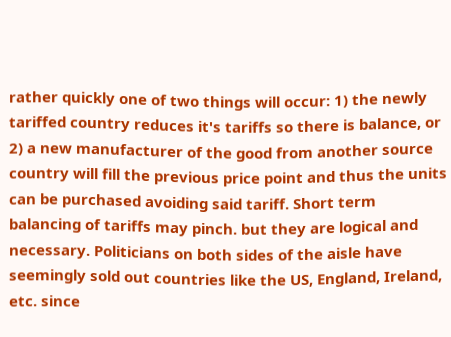rather quickly one of two things will occur: 1) the newly tariffed country reduces it's tariffs so there is balance, or 2) a new manufacturer of the good from another source country will fill the previous price point and thus the units can be purchased avoiding said tariff. Short term balancing of tariffs may pinch. but they are logical and necessary. Politicians on both sides of the aisle have seemingly sold out countries like the US, England, Ireland, etc. since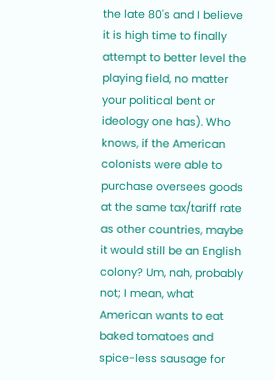the late 80's and I believe it is high time to finally attempt to better level the playing field, no matter your political bent or ideology one has). Who knows, if the American colonists were able to purchase oversees goods at the same tax/tariff rate as other countries, maybe it would still be an English colony? Um, nah, probably not; I mean, what American wants to eat baked tomatoes and spice-less sausage for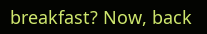breakfast? Now, back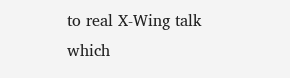to real X-Wing talk which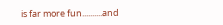is far more fun..........and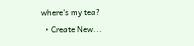where's my tea?
  • Create New...